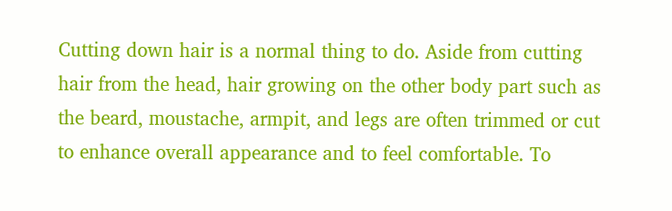Cutting down hair is a normal thing to do. Aside from cutting hair from the head, hair growing on the other body part such as the beard, moustache, armpit, and legs are often trimmed or cut to enhance overall appearance and to feel comfortable. To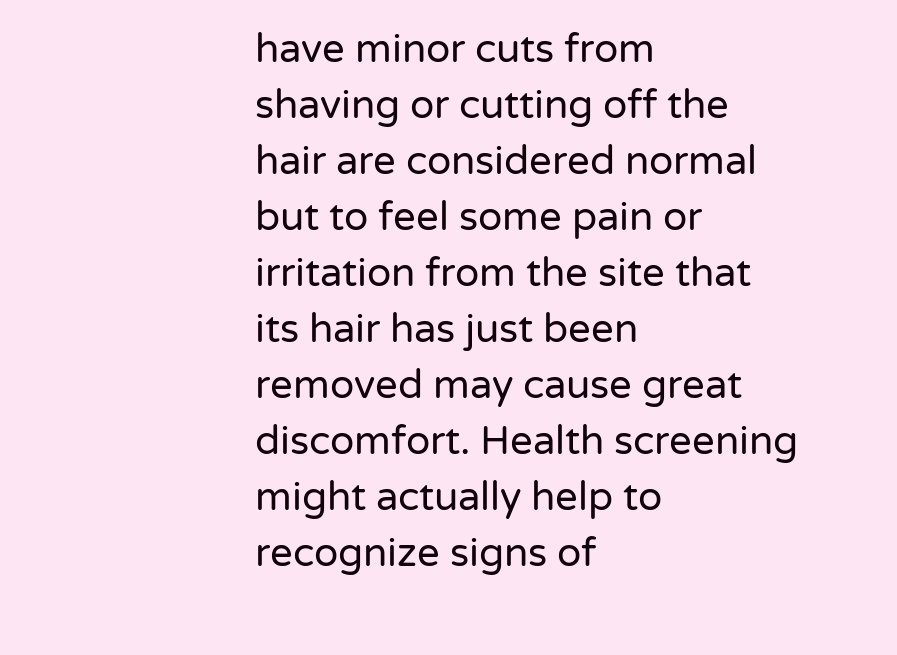have minor cuts from shaving or cutting off the hair are considered normal but to feel some pain or irritation from the site that its hair has just been removed may cause great discomfort. Health screening might actually help to recognize signs of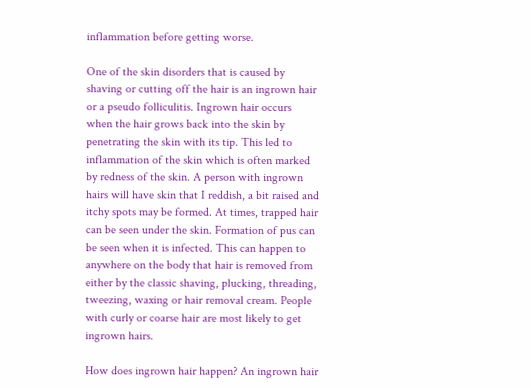inflammation before getting worse.

One of the skin disorders that is caused by shaving or cutting off the hair is an ingrown hair or a pseudo folliculitis. Ingrown hair occurs when the hair grows back into the skin by penetrating the skin with its tip. This led to inflammation of the skin which is often marked by redness of the skin. A person with ingrown hairs will have skin that I reddish, a bit raised and itchy spots may be formed. At times, trapped hair can be seen under the skin. Formation of pus can be seen when it is infected. This can happen to anywhere on the body that hair is removed from either by the classic shaving, plucking, threading, tweezing, waxing or hair removal cream. People with curly or coarse hair are most likely to get ingrown hairs.

How does ingrown hair happen? An ingrown hair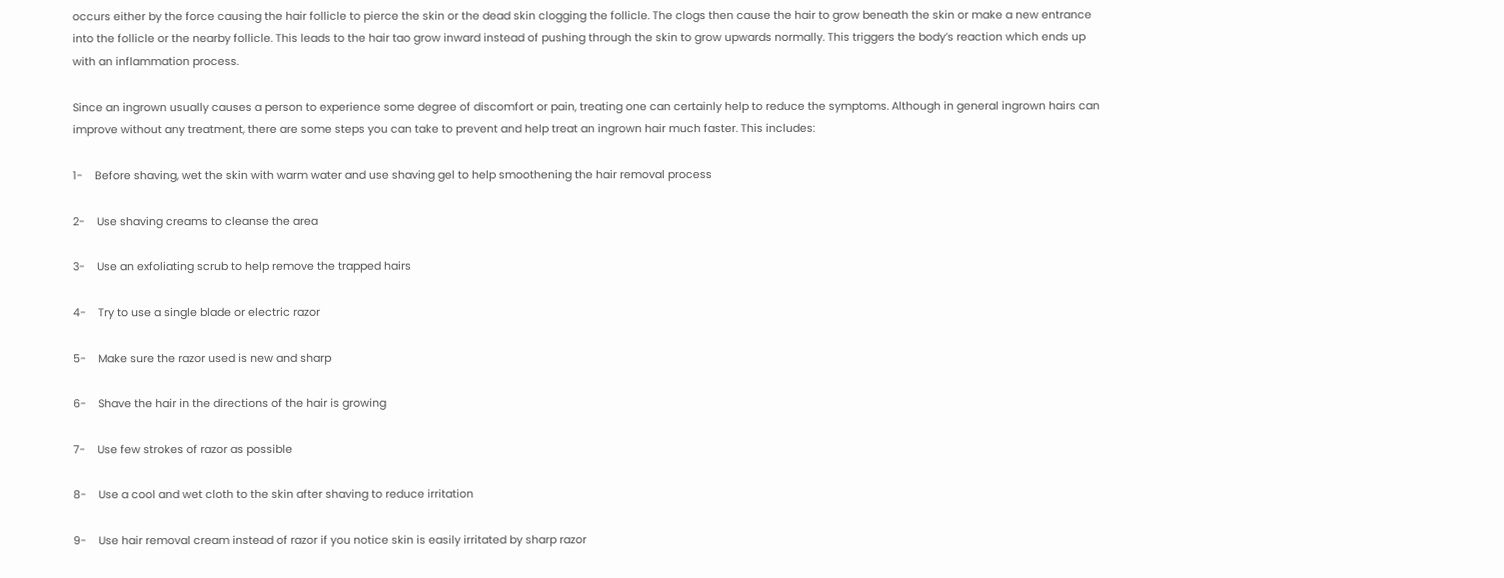occurs either by the force causing the hair follicle to pierce the skin or the dead skin clogging the follicle. The clogs then cause the hair to grow beneath the skin or make a new entrance into the follicle or the nearby follicle. This leads to the hair tao grow inward instead of pushing through the skin to grow upwards normally. This triggers the body’s reaction which ends up with an inflammation process.

Since an ingrown usually causes a person to experience some degree of discomfort or pain, treating one can certainly help to reduce the symptoms. Although in general ingrown hairs can improve without any treatment, there are some steps you can take to prevent and help treat an ingrown hair much faster. This includes:

1-    Before shaving, wet the skin with warm water and use shaving gel to help smoothening the hair removal process

2-    Use shaving creams to cleanse the area

3-    Use an exfoliating scrub to help remove the trapped hairs

4-    Try to use a single blade or electric razor

5-    Make sure the razor used is new and sharp

6-    Shave the hair in the directions of the hair is growing

7-    Use few strokes of razor as possible

8-    Use a cool and wet cloth to the skin after shaving to reduce irritation

9-    Use hair removal cream instead of razor if you notice skin is easily irritated by sharp razor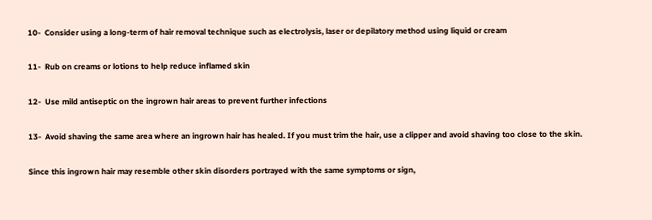10-  Consider using a long-term of hair removal technique such as electrolysis, laser or depilatory method using liquid or cream

11-  Rub on creams or lotions to help reduce inflamed skin

12-  Use mild antiseptic on the ingrown hair areas to prevent further infections

13-  Avoid shaving the same area where an ingrown hair has healed. If you must trim the hair, use a clipper and avoid shaving too close to the skin.

Since this ingrown hair may resemble other skin disorders portrayed with the same symptoms or sign,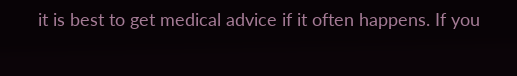it is best to get medical advice if it often happens. If you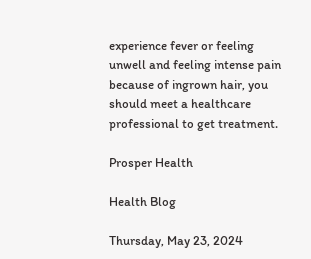experience fever or feeling unwell and feeling intense pain because of ingrown hair, you should meet a healthcare professional to get treatment.

Prosper Health

Health Blog

Thursday, May 23, 2024